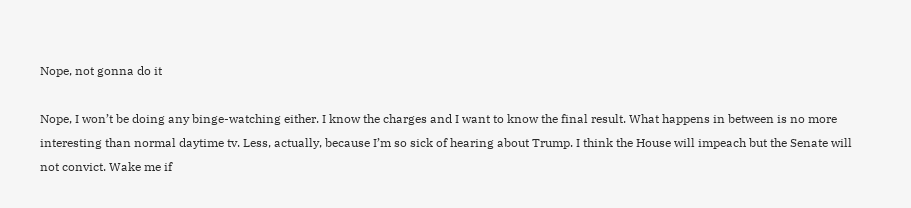Nope, not gonna do it

Nope, I won’t be doing any binge-watching either. I know the charges and I want to know the final result. What happens in between is no more interesting than normal daytime tv. Less, actually, because I’m so sick of hearing about Trump. I think the House will impeach but the Senate will not convict. Wake me if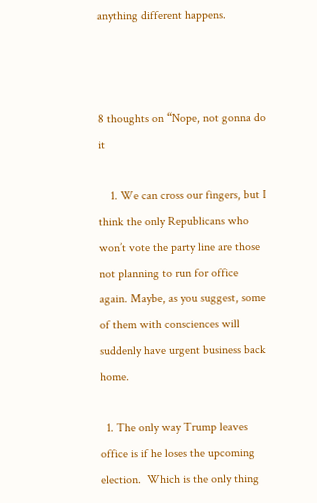anything different happens.



8 thoughts on “Nope, not gonna do it

    1. We can cross our fingers, but I think the only Republicans who won’t vote the party line are those not planning to run for office again. Maybe, as you suggest, some of them with consciences will suddenly have urgent business back home.

  1. The only way Trump leaves office is if he loses the upcoming election.  Which is the only thing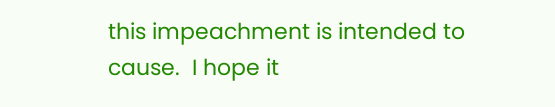this impeachment is intended to cause.  I hope it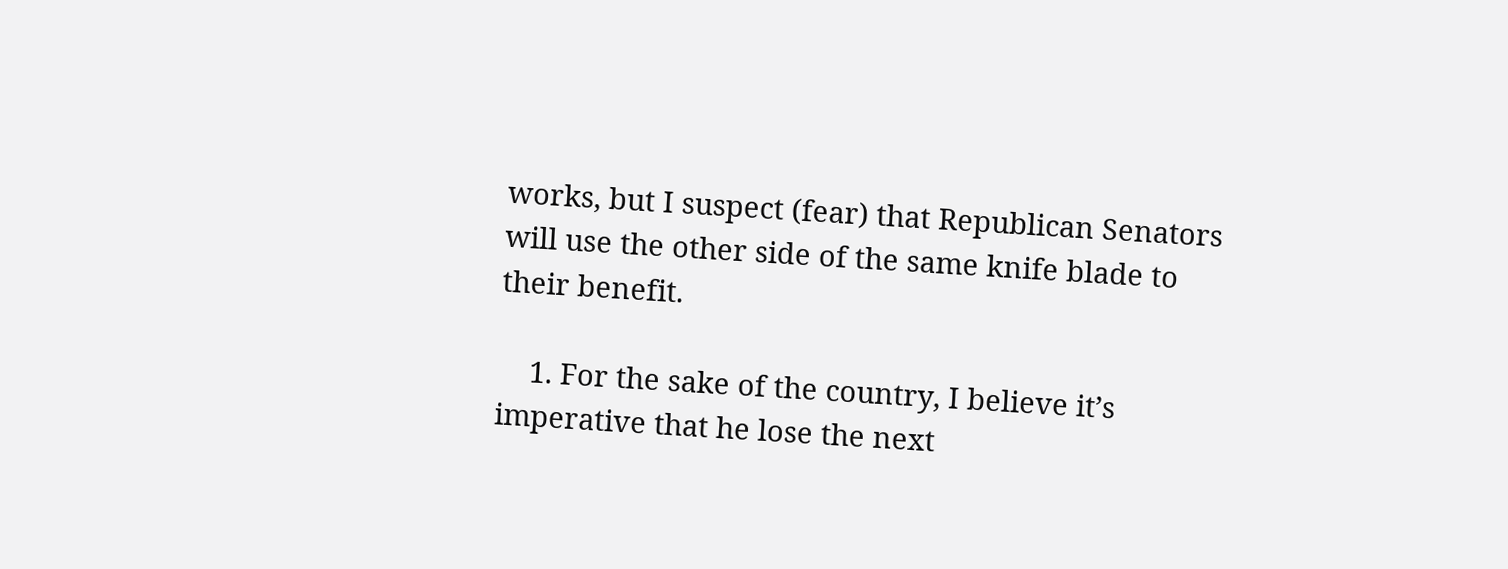works, but I suspect (fear) that Republican Senators will use the other side of the same knife blade to their benefit.

    1. For the sake of the country, I believe it’s imperative that he lose the next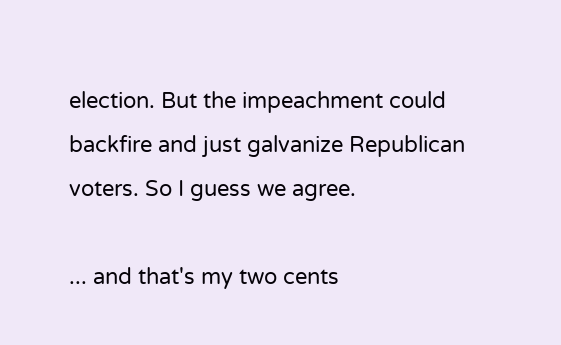election. But the impeachment could backfire and just galvanize Republican voters. So I guess we agree.

... and that's my two cents